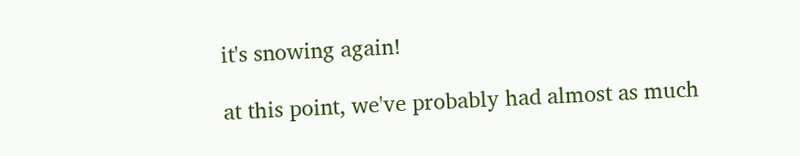it's snowing again!

at this point, we've probably had almost as much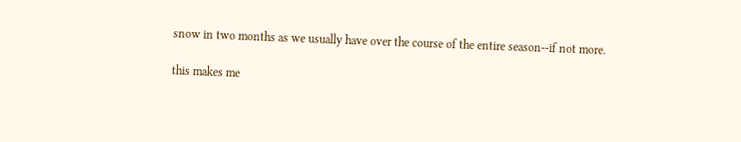snow in two months as we usually have over the course of the entire season--if not more.

this makes me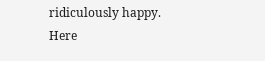ridiculously happy.
Here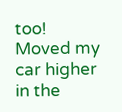too! Moved my car higher in the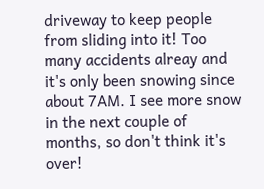driveway to keep people from sliding into it! Too many accidents alreay and it's only been snowing since about 7AM. I see more snow in the next couple of months, so don't think it's over!